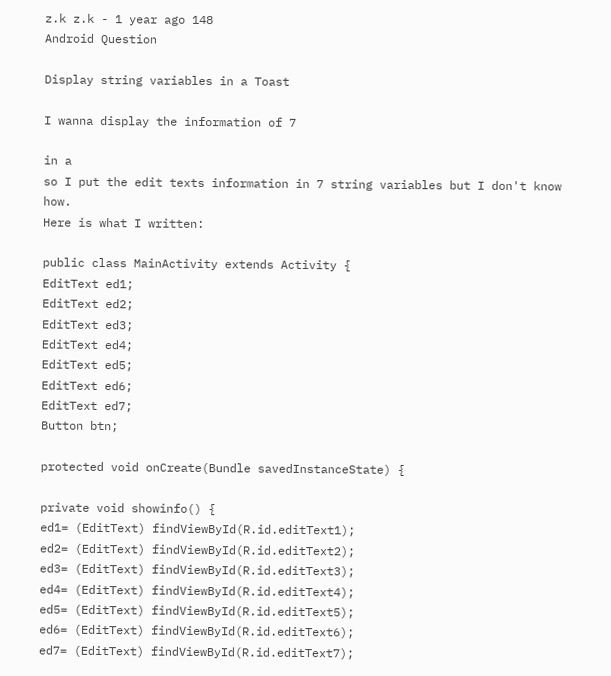z.k z.k - 1 year ago 148
Android Question

Display string variables in a Toast

I wanna display the information of 7

in a
so I put the edit texts information in 7 string variables but I don't know how.
Here is what I written:

public class MainActivity extends Activity {
EditText ed1;
EditText ed2;
EditText ed3;
EditText ed4;
EditText ed5;
EditText ed6;
EditText ed7;
Button btn;

protected void onCreate(Bundle savedInstanceState) {

private void showinfo() {
ed1= (EditText) findViewById(R.id.editText1);
ed2= (EditText) findViewById(R.id.editText2);
ed3= (EditText) findViewById(R.id.editText3);
ed4= (EditText) findViewById(R.id.editText4);
ed5= (EditText) findViewById(R.id.editText5);
ed6= (EditText) findViewById(R.id.editText6);
ed7= (EditText) findViewById(R.id.editText7);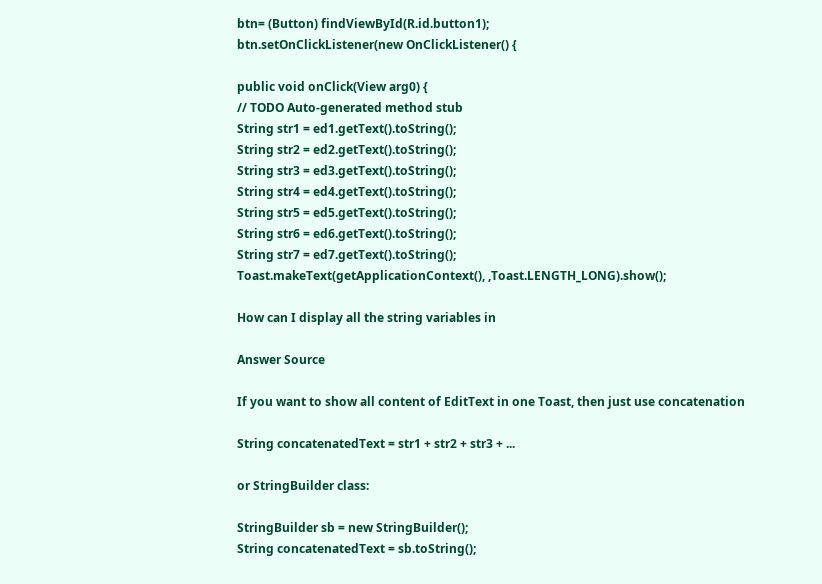btn= (Button) findViewById(R.id.button1);
btn.setOnClickListener(new OnClickListener() {

public void onClick(View arg0) {
// TODO Auto-generated method stub
String str1 = ed1.getText().toString();
String str2 = ed2.getText().toString();
String str3 = ed3.getText().toString();
String str4 = ed4.getText().toString();
String str5 = ed5.getText().toString();
String str6 = ed6.getText().toString();
String str7 = ed7.getText().toString();
Toast.makeText(getApplicationContext(), ,Toast.LENGTH_LONG).show();

How can I display all the string variables in

Answer Source

If you want to show all content of EditText in one Toast, then just use concatenation

String concatenatedText = str1 + str2 + str3 + ...

or StringBuilder class:

StringBuilder sb = new StringBuilder();
String concatenatedText = sb.toString();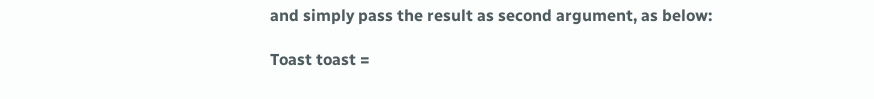and simply pass the result as second argument, as below:

Toast toast =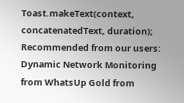Toast.makeText(context, concatenatedText, duration);
Recommended from our users: Dynamic Network Monitoring from WhatsUp Gold from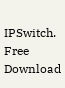IPSwitch. Free Download